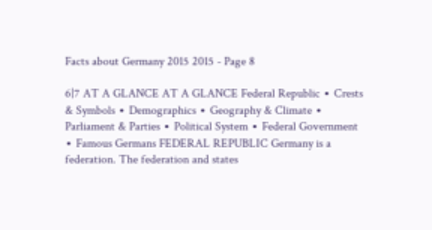Facts about Germany 2015 2015 - Page 8

6|7 AT A GLANCE AT A GLANCE Federal Republic ∙ Crests & Symbols ∙ Demographics ∙ Geography & Climate ∙ Parliament & Parties ∙ Political System ∙ Federal Government ∙ Famous Germans FEDERAL REPUBLIC Germany is a federation. The federation and states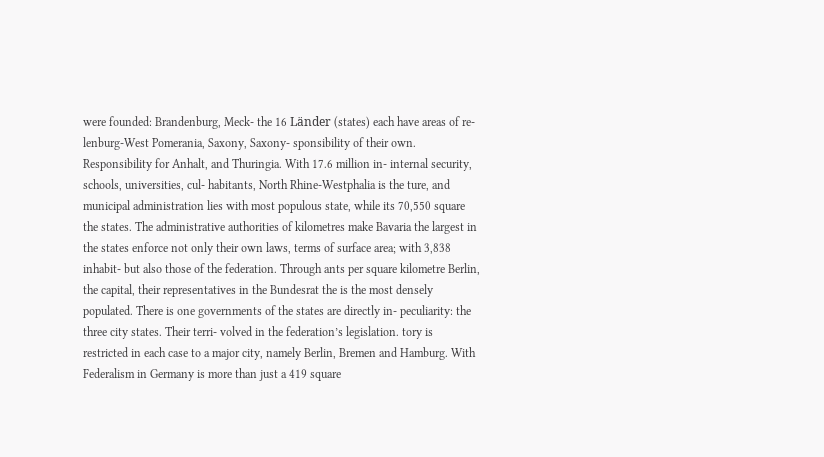were founded: Brandenburg, Meck- the 16 Länder (states) each have areas of re- lenburg-West Pomerania, Saxony, Saxony- sponsibility of their own. Responsibility for Anhalt, and Thuringia. With 17.6 million in- internal security, schools, universities, cul- habitants, North Rhine-Westphalia is the ture, and municipal administration lies with most populous state, while its 70,550 square the states. The administrative authorities of kilometres make Bavaria the largest in the states enforce not only their own laws, terms of surface area; with 3,838 inhabit- but also those of the federation. Through ants per square kilometre Berlin, the capital, their representatives in the Bundesrat the is the most densely populated. There is one governments of the states are directly in- peculiarity: the three city states. Their terri- volved in the federation’s legislation. tory is restricted in each case to a major city, namely Berlin, Bremen and Hamburg. With Federalism in Germany is more than just a 419 square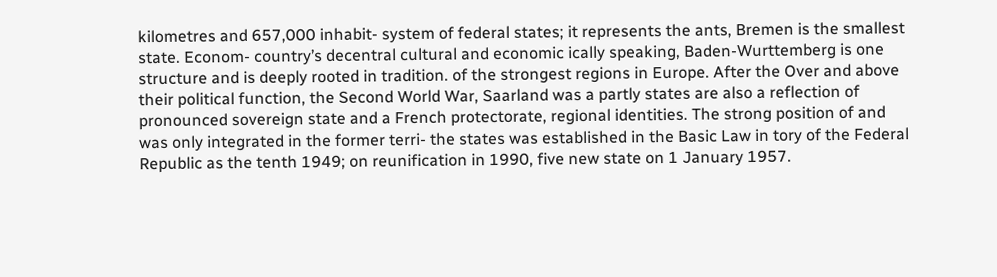kilometres and 657,000 inhabit- system of federal states; it represents the ants, Bremen is the smallest state. Econom- country’s decentral cultural and economic ically speaking, Baden-Wurttemberg is one structure and is deeply rooted in tradition. of the strongest regions in Europe. After the Over and above their political function, the Second World War, Saarland was a partly states are also a reflection of pronounced sovereign state and a French protectorate, regional identities. The strong position of and was only integrated in the former terri- the states was established in the Basic Law in tory of the Federal Republic as the tenth 1949; on reunification in 1990, five new state on 1 January 1957.